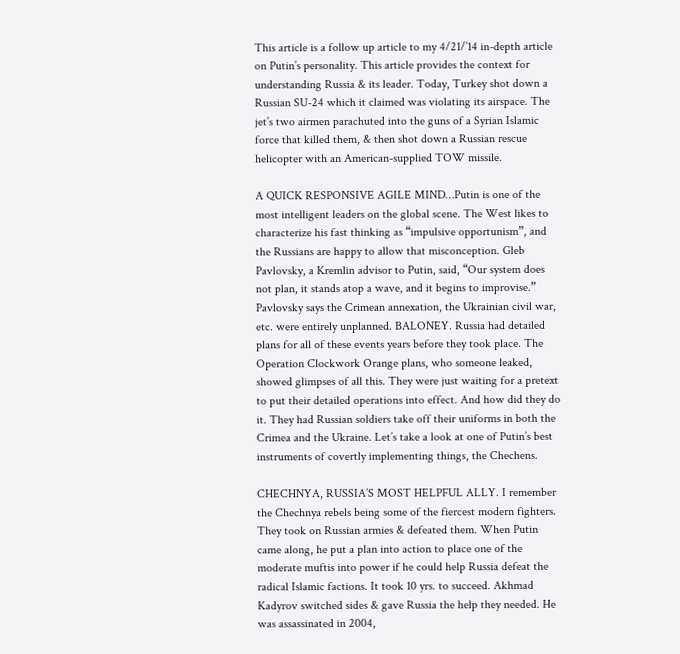This article is a follow up article to my 4/21/’14 in-depth article on Putin’s personality. This article provides the context for understanding Russia & its leader. Today, Turkey shot down a Russian SU-24 which it claimed was violating its airspace. The jet’s two airmen parachuted into the guns of a Syrian Islamic force that killed them, & then shot down a Russian rescue helicopter with an American-supplied TOW missile.

A QUICK RESPONSIVE AGILE MIND…Putin is one of the most intelligent leaders on the global scene. The West likes to characterize his fast thinking as “impulsive opportunism”, and the Russians are happy to allow that misconception. Gleb Pavlovsky, a Kremlin advisor to Putin, said, “Our system does not plan, it stands atop a wave, and it begins to improvise.” Pavlovsky says the Crimean annexation, the Ukrainian civil war, etc. were entirely unplanned. BALONEY. Russia had detailed plans for all of these events years before they took place. The Operation Clockwork Orange plans, who someone leaked, showed glimpses of all this. They were just waiting for a pretext to put their detailed operations into effect. And how did they do it. They had Russian soldiers take off their uniforms in both the Crimea and the Ukraine. Let’s take a look at one of Putin’s best instruments of covertly implementing things, the Chechens.

CHECHNYA, RUSSIA’S MOST HELPFUL ALLY. I remember the Chechnya rebels being some of the fiercest modern fighters. They took on Russian armies & defeated them. When Putin came along, he put a plan into action to place one of the moderate muftis into power if he could help Russia defeat the radical Islamic factions. It took 10 yrs. to succeed. Akhmad Kadyrov switched sides & gave Russia the help they needed. He was assassinated in 2004,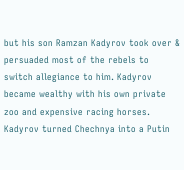but his son Ramzan Kadyrov took over & persuaded most of the rebels to switch allegiance to him. Kadyrov became wealthy with his own private zoo and expensive racing horses. Kadyrov turned Chechnya into a Putin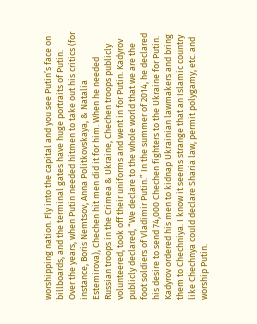worshipping nation. Fly into the capital and you see Putin’s face on billboards, and the terminal gates have huge portraits of Putin. Over the years, when Putin needed hitmen to take out his critics (for instance, Boris Nemtsov, Anna Politkovskaya, & Natalia Estemirova), Chechen hit men did it for him. When he needed Russian troops in the Crimea & Ukraine, Chechen troops publicly volunteered, took off their uniforms and went in for Putin. Kadyrov publicly declared, “We declare to the whole world that we are the foot soldiers of Vladimir Putin.” In the summer of 2014, he declared his desire to send 74,000 Chechen fighters to the Ukraine for Putin. Kadyrov ordered his men to kidnap Ukrainian lawmakers and bring them to Chechniya. I know it seems strange that an Islamic country like Chechnya could declare Sharia law, permit polygamy, etc. and worship Putin.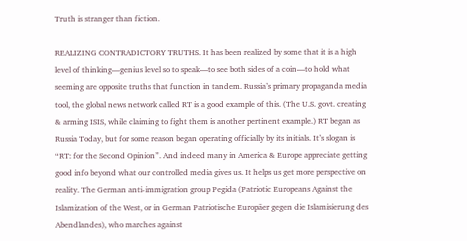Truth is stranger than fiction.

REALIZING CONTRADICTORY TRUTHS. It has been realized by some that it is a high level of thinking—genius level so to speak—to see both sides of a coin—to hold what seeming are opposite truths that function in tandem. Russia’s primary propaganda media tool, the global news network called RT is a good example of this. (The U.S. govt. creating & arming ISIS, while claiming to fight them is another pertinent example.) RT began as Russia Today, but for some reason began operating officially by its initials. It’s slogan is “RT: for the Second Opinion”. And indeed many in America & Europe appreciate getting good info beyond what our controlled media gives us. It helps us get more perspective on reality. The German anti-immigration group Pegida (Patriotic Europeans Against the Islamization of the West, or in German Patriotische Europäer gegen die Islamisierung des Abendlandes), who marches against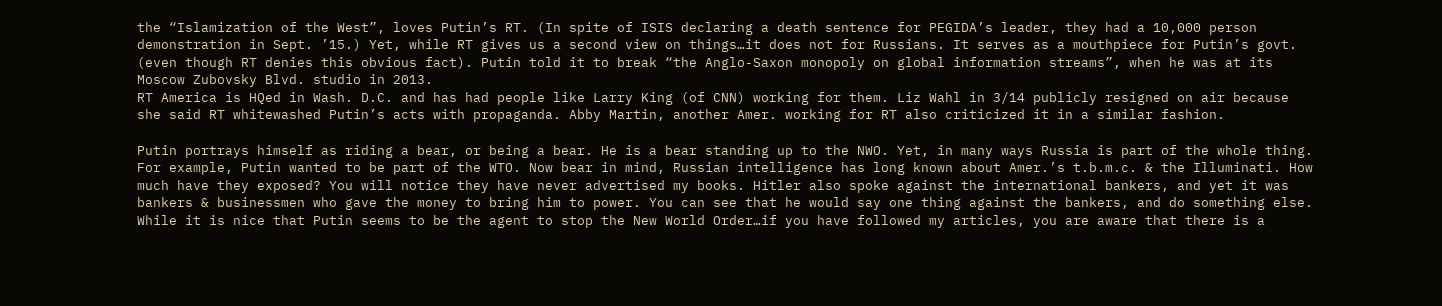the “Islamization of the West”, loves Putin’s RT. (In spite of ISIS declaring a death sentence for PEGIDA’s leader, they had a 10,000 person demonstration in Sept. ’15.) Yet, while RT gives us a second view on things…it does not for Russians. It serves as a mouthpiece for Putin’s govt. (even though RT denies this obvious fact). Putin told it to break “the Anglo-Saxon monopoly on global information streams”, when he was at its Moscow Zubovsky Blvd. studio in 2013.
RT America is HQed in Wash. D.C. and has had people like Larry King (of CNN) working for them. Liz Wahl in 3/14 publicly resigned on air because she said RT whitewashed Putin’s acts with propaganda. Abby Martin, another Amer. working for RT also criticized it in a similar fashion.

Putin portrays himself as riding a bear, or being a bear. He is a bear standing up to the NWO. Yet, in many ways Russia is part of the whole thing. For example, Putin wanted to be part of the WTO. Now bear in mind, Russian intelligence has long known about Amer.’s t.b.m.c. & the Illuminati. How much have they exposed? You will notice they have never advertised my books. Hitler also spoke against the international bankers, and yet it was bankers & businessmen who gave the money to bring him to power. You can see that he would say one thing against the bankers, and do something else. While it is nice that Putin seems to be the agent to stop the New World Order…if you have followed my articles, you are aware that there is a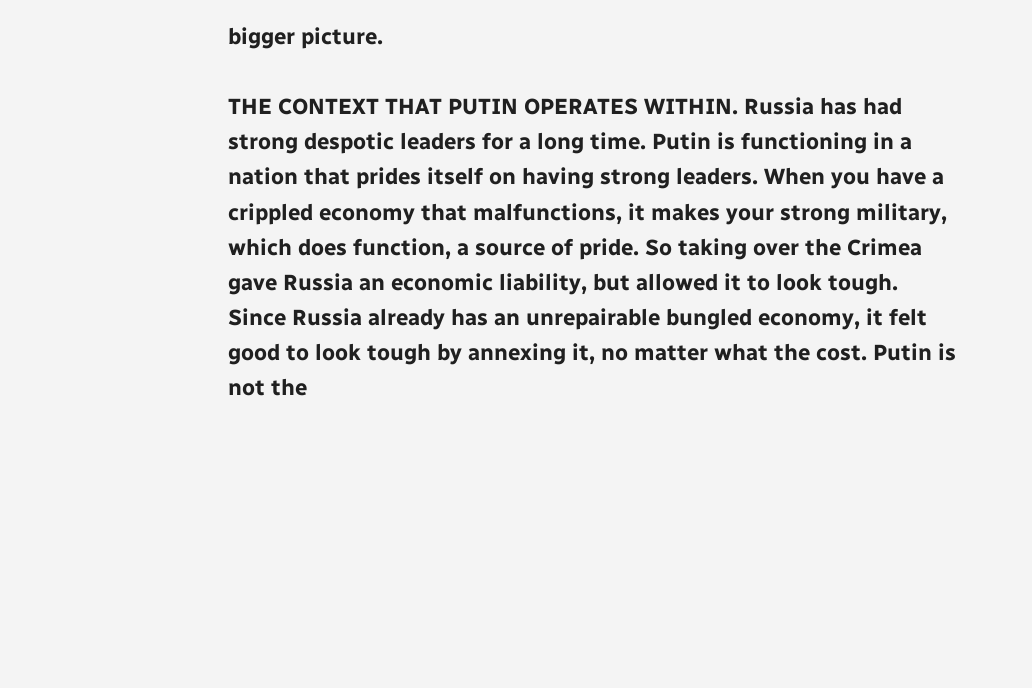bigger picture.

THE CONTEXT THAT PUTIN OPERATES WITHIN. Russia has had strong despotic leaders for a long time. Putin is functioning in a nation that prides itself on having strong leaders. When you have a crippled economy that malfunctions, it makes your strong military, which does function, a source of pride. So taking over the Crimea gave Russia an economic liability, but allowed it to look tough. Since Russia already has an unrepairable bungled economy, it felt good to look tough by annexing it, no matter what the cost. Putin is not the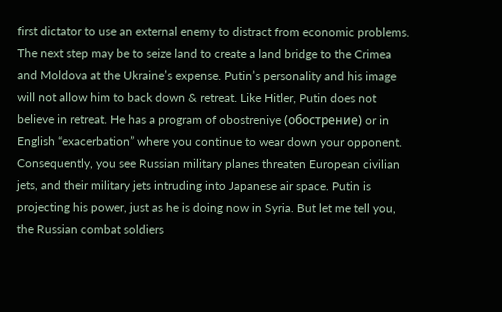first dictator to use an external enemy to distract from economic problems. The next step may be to seize land to create a land bridge to the Crimea and Moldova at the Ukraine’s expense. Putin’s personality and his image will not allow him to back down & retreat. Like Hitler, Putin does not believe in retreat. He has a program of obostreniye (обострение) or in English “exacerbation” where you continue to wear down your opponent. Consequently, you see Russian military planes threaten European civilian jets, and their military jets intruding into Japanese air space. Putin is projecting his power, just as he is doing now in Syria. But let me tell you, the Russian combat soldiers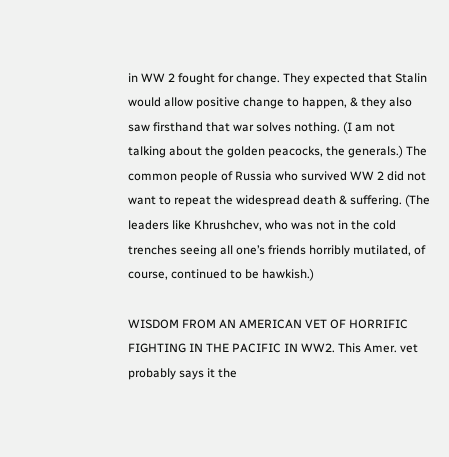in WW 2 fought for change. They expected that Stalin would allow positive change to happen, & they also saw firsthand that war solves nothing. (I am not talking about the golden peacocks, the generals.) The common people of Russia who survived WW 2 did not want to repeat the widespread death & suffering. (The leaders like Khrushchev, who was not in the cold trenches seeing all one’s friends horribly mutilated, of course, continued to be hawkish.)

WISDOM FROM AN AMERICAN VET OF HORRIFIC FIGHTING IN THE PACIFIC IN WW2. This Amer. vet probably says it the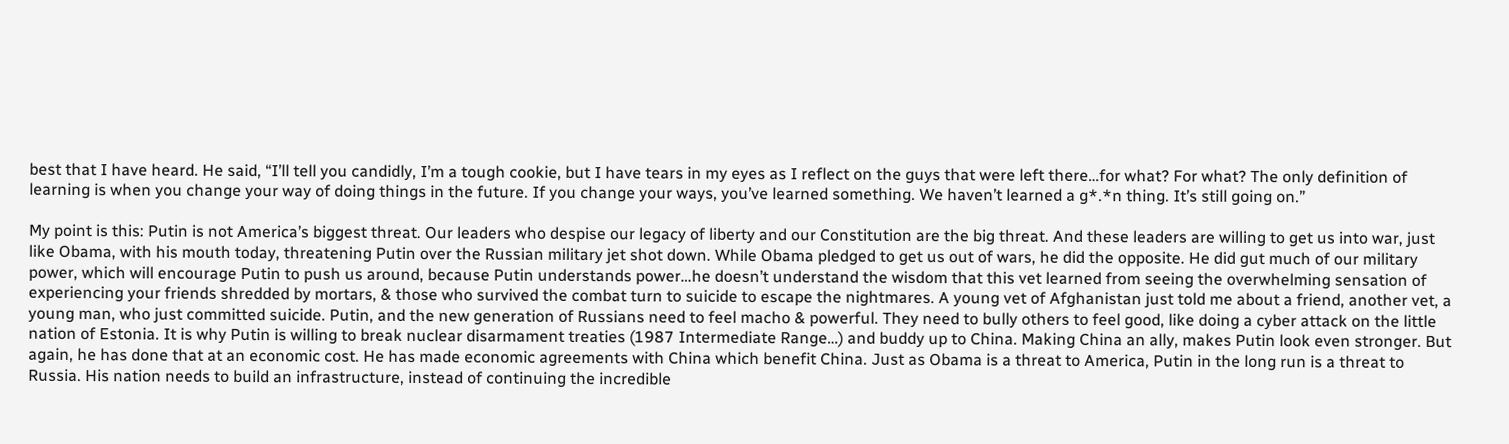best that I have heard. He said, “I’ll tell you candidly, I’m a tough cookie, but I have tears in my eyes as I reflect on the guys that were left there…for what? For what? The only definition of learning is when you change your way of doing things in the future. If you change your ways, you’ve learned something. We haven’t learned a g*.*n thing. It’s still going on.”

My point is this: Putin is not America’s biggest threat. Our leaders who despise our legacy of liberty and our Constitution are the big threat. And these leaders are willing to get us into war, just like Obama, with his mouth today, threatening Putin over the Russian military jet shot down. While Obama pledged to get us out of wars, he did the opposite. He did gut much of our military power, which will encourage Putin to push us around, because Putin understands power…he doesn’t understand the wisdom that this vet learned from seeing the overwhelming sensation of experiencing your friends shredded by mortars, & those who survived the combat turn to suicide to escape the nightmares. A young vet of Afghanistan just told me about a friend, another vet, a young man, who just committed suicide. Putin, and the new generation of Russians need to feel macho & powerful. They need to bully others to feel good, like doing a cyber attack on the little nation of Estonia. It is why Putin is willing to break nuclear disarmament treaties (1987 Intermediate Range…) and buddy up to China. Making China an ally, makes Putin look even stronger. But again, he has done that at an economic cost. He has made economic agreements with China which benefit China. Just as Obama is a threat to America, Putin in the long run is a threat to Russia. His nation needs to build an infrastructure, instead of continuing the incredible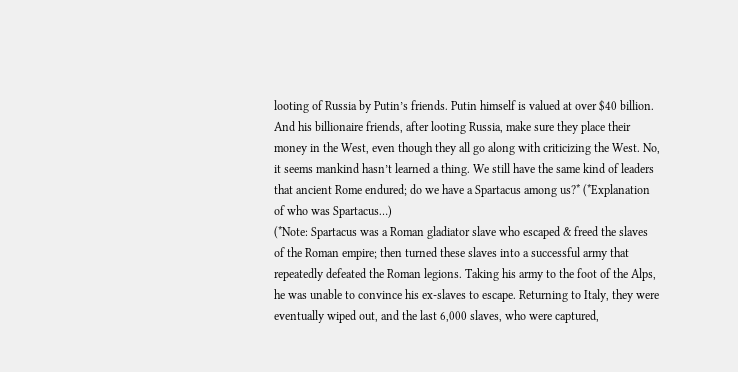looting of Russia by Putin’s friends. Putin himself is valued at over $40 billion. And his billionaire friends, after looting Russia, make sure they place their money in the West, even though they all go along with criticizing the West. No, it seems mankind hasn’t learned a thing. We still have the same kind of leaders that ancient Rome endured; do we have a Spartacus among us?* (*Explanation of who was Spartacus…)
(*Note: Spartacus was a Roman gladiator slave who escaped & freed the slaves of the Roman empire; then turned these slaves into a successful army that repeatedly defeated the Roman legions. Taking his army to the foot of the Alps, he was unable to convince his ex-slaves to escape. Returning to Italy, they were eventually wiped out, and the last 6,000 slaves, who were captured,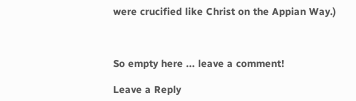were crucified like Christ on the Appian Way.)



So empty here ... leave a comment!

Leave a Reply